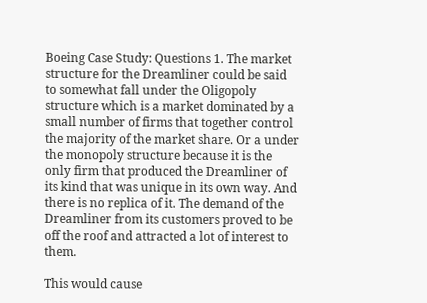Boeing Case Study: Questions 1. The market structure for the Dreamliner could be said to somewhat fall under the Oligopoly structure which is a market dominated by a small number of firms that together control the majority of the market share. Or a under the monopoly structure because it is the only firm that produced the Dreamliner of its kind that was unique in its own way. And there is no replica of it. The demand of the Dreamliner from its customers proved to be off the roof and attracted a lot of interest to them.

This would cause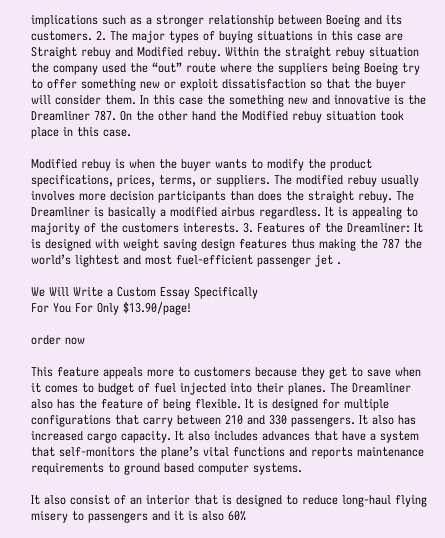implications such as a stronger relationship between Boeing and its customers. 2. The major types of buying situations in this case are Straight rebuy and Modified rebuy. Within the straight rebuy situation the company used the “out” route where the suppliers being Boeing try to offer something new or exploit dissatisfaction so that the buyer will consider them. In this case the something new and innovative is the Dreamliner 787. On the other hand the Modified rebuy situation took place in this case.

Modified rebuy is when the buyer wants to modify the product specifications, prices, terms, or suppliers. The modified rebuy usually involves more decision participants than does the straight rebuy. The Dreamliner is basically a modified airbus regardless. It is appealing to majority of the customers interests. 3. Features of the Dreamliner: It is designed with weight saving design features thus making the 787 the world’s lightest and most fuel-efficient passenger jet .

We Will Write a Custom Essay Specifically
For You For Only $13.90/page!

order now

This feature appeals more to customers because they get to save when it comes to budget of fuel injected into their planes. The Dreamliner also has the feature of being flexible. It is designed for multiple configurations that carry between 210 and 330 passengers. It also has increased cargo capacity. It also includes advances that have a system that self-monitors the plane’s vital functions and reports maintenance requirements to ground based computer systems.

It also consist of an interior that is designed to reduce long-haul flying misery to passengers and it is also 60%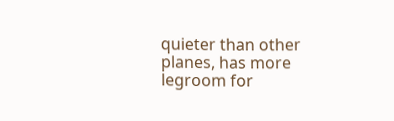quieter than other planes, has more legroom for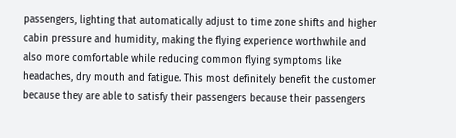passengers, lighting that automatically adjust to time zone shifts and higher cabin pressure and humidity, making the flying experience worthwhile and also more comfortable while reducing common flying symptoms like headaches, dry mouth and fatigue. This most definitely benefit the customer because they are able to satisfy their passengers because their passengers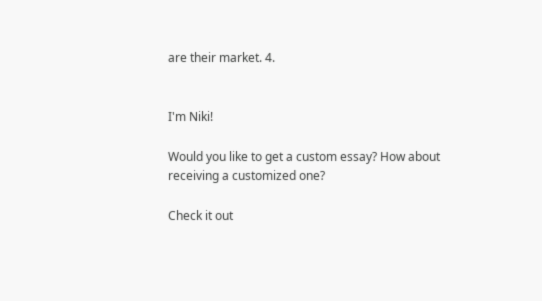are their market. 4.


I'm Niki!

Would you like to get a custom essay? How about receiving a customized one?

Check it out